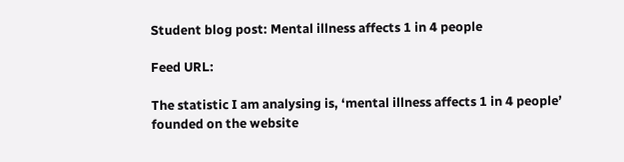Student blog post: Mental illness affects 1 in 4 people

Feed URL:

The statistic I am analysing is, ‘mental illness affects 1 in 4 people’ founded on the website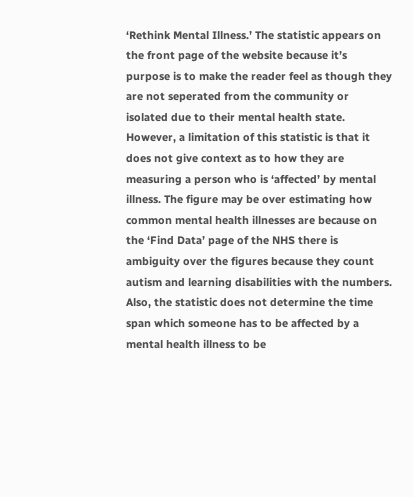‘Rethink Mental Illness.’ The statistic appears on the front page of the website because it’s purpose is to make the reader feel as though they are not seperated from the community or isolated due to their mental health state.
However, a limitation of this statistic is that it does not give context as to how they are measuring a person who is ‘affected’ by mental illness. The figure may be over estimating how common mental health illnesses are because on the ‘Find Data’ page of the NHS there is ambiguity over the figures because they count autism and learning disabilities with the numbers. Also, the statistic does not determine the time span which someone has to be affected by a mental health illness to be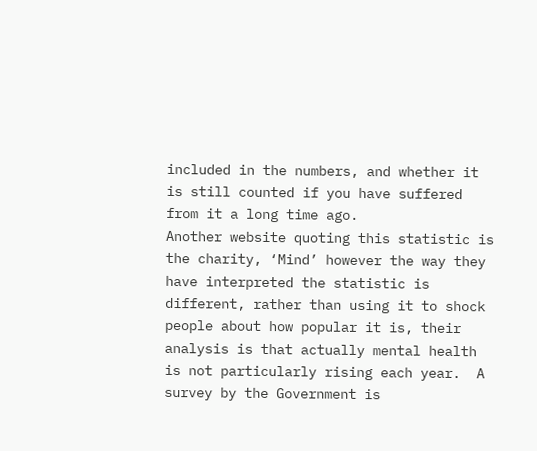included in the numbers, and whether it is still counted if you have suffered from it a long time ago.
Another website quoting this statistic is the charity, ‘Mind’ however the way they have interpreted the statistic is different, rather than using it to shock people about how popular it is, their analysis is that actually mental health is not particularly rising each year.  A survey by the Government is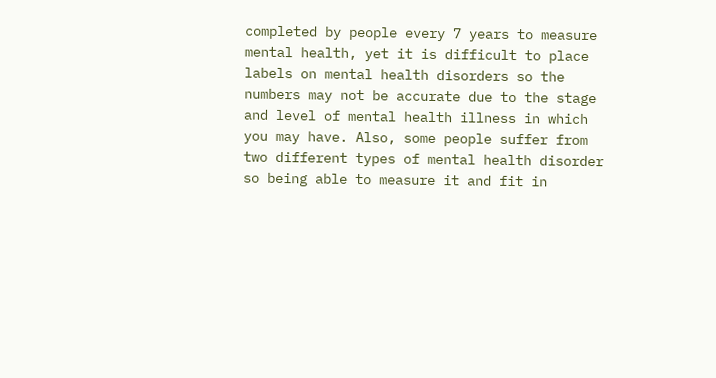completed by people every 7 years to measure mental health, yet it is difficult to place labels on mental health disorders so the numbers may not be accurate due to the stage and level of mental health illness in which you may have. Also, some people suffer from two different types of mental health disorder so being able to measure it and fit in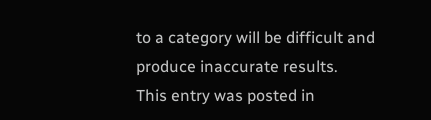to a category will be difficult and produce inaccurate results.
This entry was posted in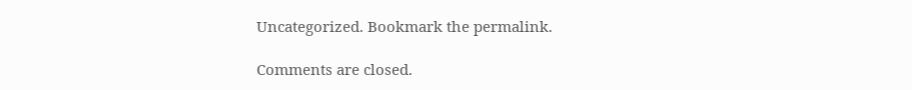Uncategorized. Bookmark the permalink.

Comments are closed.